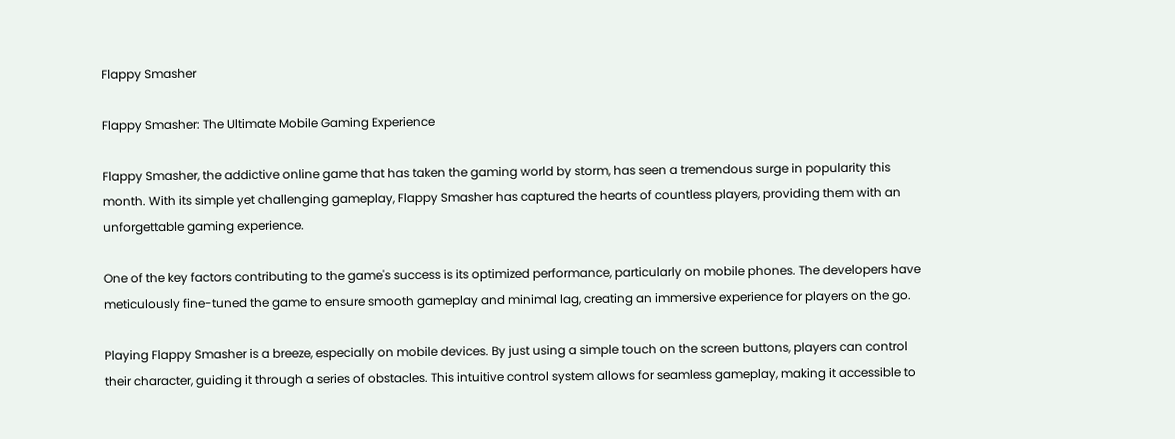Flappy Smasher

Flappy Smasher: The Ultimate Mobile Gaming Experience

Flappy Smasher, the addictive online game that has taken the gaming world by storm, has seen a tremendous surge in popularity this month. With its simple yet challenging gameplay, Flappy Smasher has captured the hearts of countless players, providing them with an unforgettable gaming experience.

One of the key factors contributing to the game's success is its optimized performance, particularly on mobile phones. The developers have meticulously fine-tuned the game to ensure smooth gameplay and minimal lag, creating an immersive experience for players on the go.

Playing Flappy Smasher is a breeze, especially on mobile devices. By just using a simple touch on the screen buttons, players can control their character, guiding it through a series of obstacles. This intuitive control system allows for seamless gameplay, making it accessible to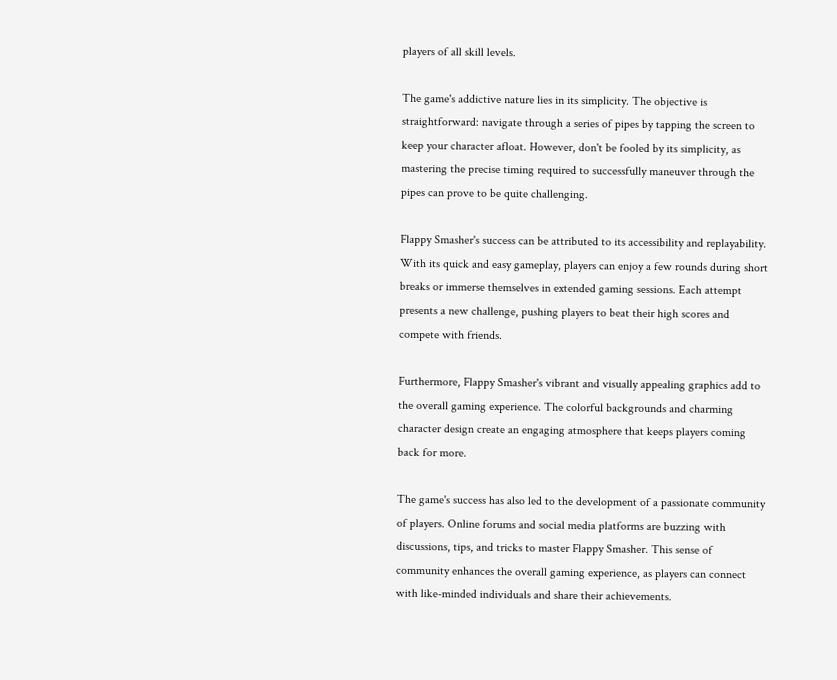players of all skill levels.

The game's addictive nature lies in its simplicity. The objective is straightforward: navigate through a series of pipes by tapping the screen to keep your character afloat. However, don't be fooled by its simplicity, as mastering the precise timing required to successfully maneuver through the pipes can prove to be quite challenging.

Flappy Smasher's success can be attributed to its accessibility and replayability. With its quick and easy gameplay, players can enjoy a few rounds during short breaks or immerse themselves in extended gaming sessions. Each attempt presents a new challenge, pushing players to beat their high scores and compete with friends.

Furthermore, Flappy Smasher's vibrant and visually appealing graphics add to the overall gaming experience. The colorful backgrounds and charming character design create an engaging atmosphere that keeps players coming back for more.

The game's success has also led to the development of a passionate community of players. Online forums and social media platforms are buzzing with discussions, tips, and tricks to master Flappy Smasher. This sense of community enhances the overall gaming experience, as players can connect with like-minded individuals and share their achievements.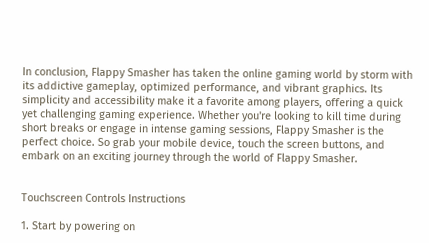In conclusion, Flappy Smasher has taken the online gaming world by storm with its addictive gameplay, optimized performance, and vibrant graphics. Its simplicity and accessibility make it a favorite among players, offering a quick yet challenging gaming experience. Whether you're looking to kill time during short breaks or engage in intense gaming sessions, Flappy Smasher is the perfect choice. So grab your mobile device, touch the screen buttons, and embark on an exciting journey through the world of Flappy Smasher.


Touchscreen Controls Instructions

1. Start by powering on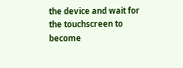the device and wait for the touchscreen to become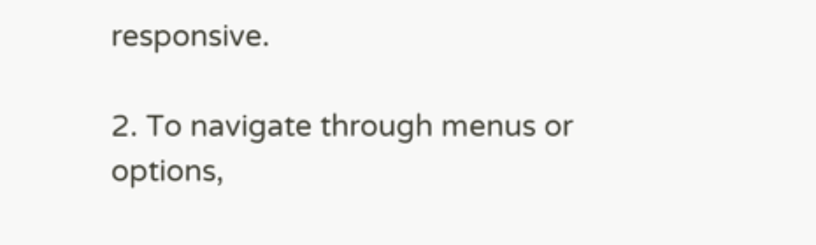responsive.

2. To navigate through menus or options,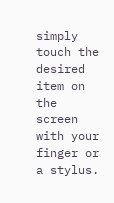simply touch the desired item on the screen with your finger or a stylus.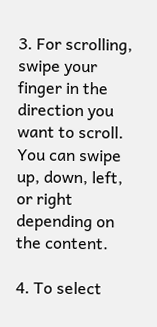3. For scrolling, swipe your finger in the direction you want to scroll. You can swipe up, down, left, or right depending on the content.

4. To select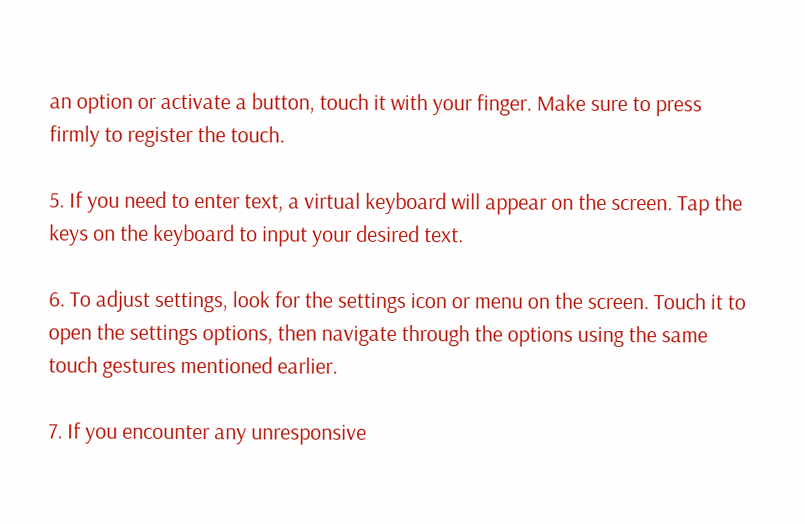an option or activate a button, touch it with your finger. Make sure to press firmly to register the touch.

5. If you need to enter text, a virtual keyboard will appear on the screen. Tap the keys on the keyboard to input your desired text.

6. To adjust settings, look for the settings icon or menu on the screen. Touch it to open the settings options, then navigate through the options using the same touch gestures mentioned earlier.

7. If you encounter any unresponsive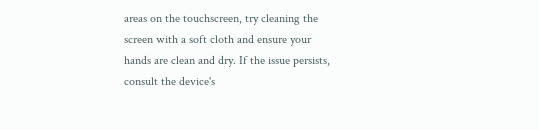areas on the touchscreen, try cleaning the screen with a soft cloth and ensure your hands are clean and dry. If the issue persists, consult the device's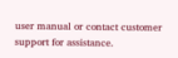user manual or contact customer support for assistance.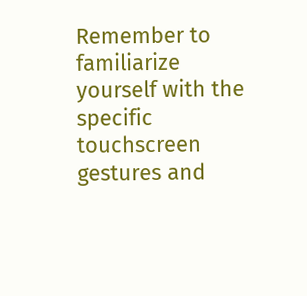Remember to familiarize yourself with the specific touchscreen gestures and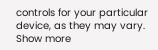controls for your particular device, as they may vary.
Show more